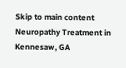Skip to main content
Neuropathy Treatment in Kennesaw, GA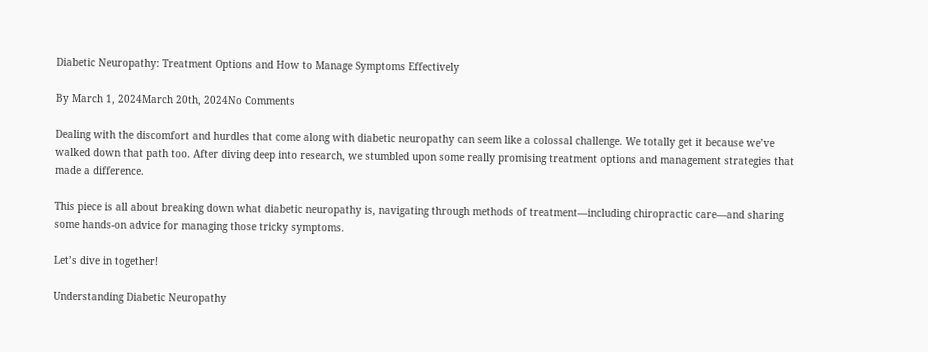Diabetic Neuropathy: Treatment Options and How to Manage Symptoms Effectively

By March 1, 2024March 20th, 2024No Comments

Dealing with the discomfort and hurdles that come along with diabetic neuropathy can seem like a colossal challenge. We totally get it because we’ve walked down that path too. After diving deep into research, we stumbled upon some really promising treatment options and management strategies that made a difference.

This piece is all about breaking down what diabetic neuropathy is, navigating through methods of treatment—including chiropractic care—and sharing some hands-on advice for managing those tricky symptoms.

Let’s dive in together!

Understanding Diabetic Neuropathy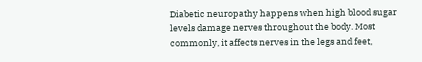Diabetic neuropathy happens when high blood sugar levels damage nerves throughout the body. Most commonly, it affects nerves in the legs and feet,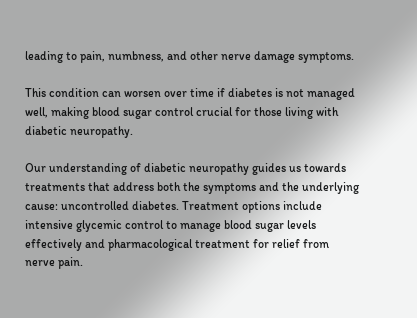leading to pain, numbness, and other nerve damage symptoms.

This condition can worsen over time if diabetes is not managed well, making blood sugar control crucial for those living with diabetic neuropathy.

Our understanding of diabetic neuropathy guides us towards treatments that address both the symptoms and the underlying cause: uncontrolled diabetes. Treatment options include intensive glycemic control to manage blood sugar levels effectively and pharmacological treatment for relief from nerve pain.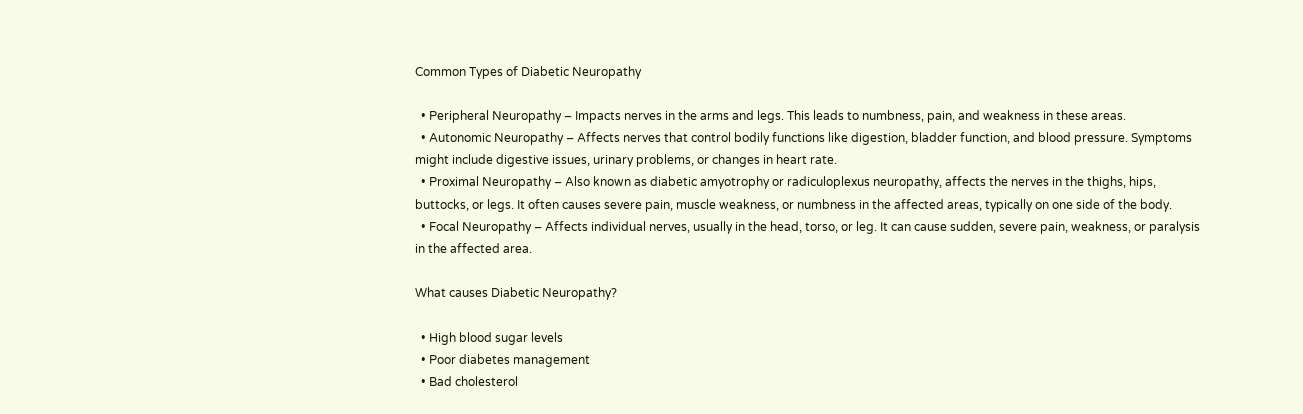Common Types of Diabetic Neuropathy

  • Peripheral Neuropathy – Impacts nerves in the arms and legs. This leads to numbness, pain, and weakness in these areas.
  • Autonomic Neuropathy – Affects nerves that control bodily functions like digestion, bladder function, and blood pressure. Symptoms might include digestive issues, urinary problems, or changes in heart rate.
  • Proximal Neuropathy – Also known as diabetic amyotrophy or radiculoplexus neuropathy, affects the nerves in the thighs, hips, buttocks, or legs. It often causes severe pain, muscle weakness, or numbness in the affected areas, typically on one side of the body.
  • Focal Neuropathy – Affects individual nerves, usually in the head, torso, or leg. It can cause sudden, severe pain, weakness, or paralysis in the affected area.

What causes Diabetic Neuropathy?

  • High blood sugar levels
  • Poor diabetes management
  • Bad cholesterol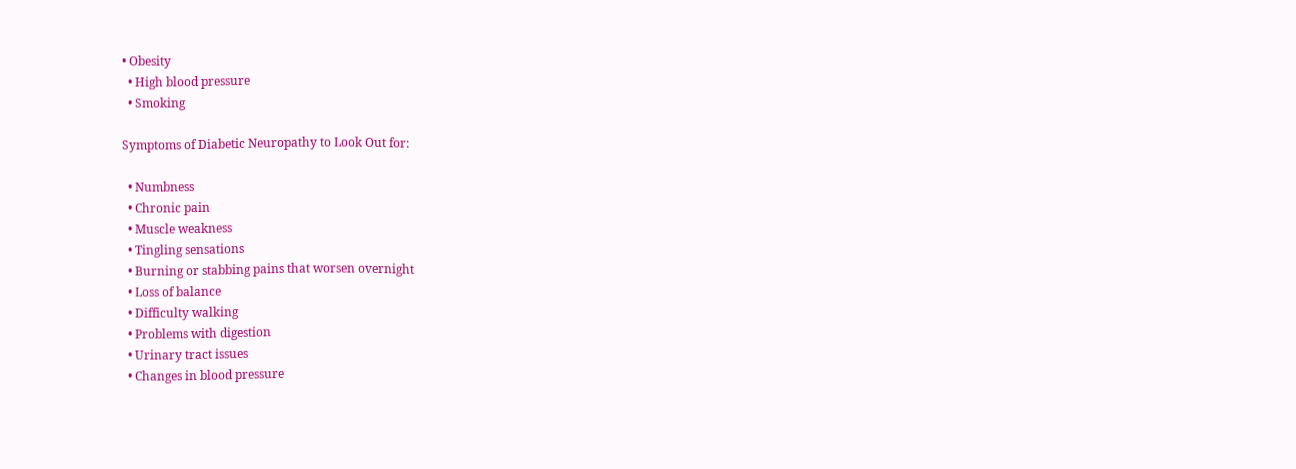• Obesity
  • High blood pressure
  • Smoking

Symptoms of Diabetic Neuropathy to Look Out for:

  • Numbness
  • Chronic pain
  • Muscle weakness
  • Tingling sensations
  • Burning or stabbing pains that worsen overnight
  • Loss of balance
  • Difficulty walking
  • Problems with digestion
  • Urinary tract issues
  • Changes in blood pressure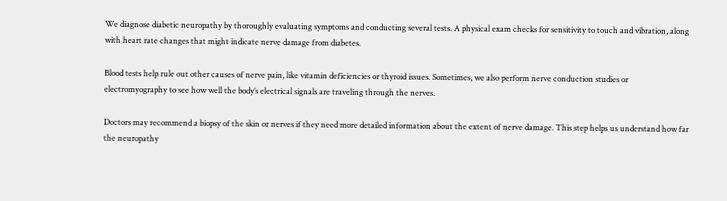We diagnose diabetic neuropathy by thoroughly evaluating symptoms and conducting several tests. A physical exam checks for sensitivity to touch and vibration, along with heart rate changes that might indicate nerve damage from diabetes.

Blood tests help rule out other causes of nerve pain, like vitamin deficiencies or thyroid issues. Sometimes, we also perform nerve conduction studies or electromyography to see how well the body’s electrical signals are traveling through the nerves.

Doctors may recommend a biopsy of the skin or nerves if they need more detailed information about the extent of nerve damage. This step helps us understand how far the neuropathy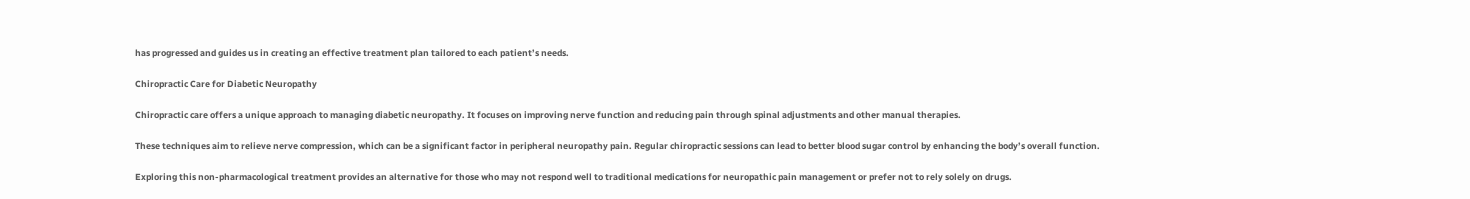has progressed and guides us in creating an effective treatment plan tailored to each patient’s needs.

Chiropractic Care for Diabetic Neuropathy

Chiropractic care offers a unique approach to managing diabetic neuropathy. It focuses on improving nerve function and reducing pain through spinal adjustments and other manual therapies.

These techniques aim to relieve nerve compression, which can be a significant factor in peripheral neuropathy pain. Regular chiropractic sessions can lead to better blood sugar control by enhancing the body’s overall function.

Exploring this non-pharmacological treatment provides an alternative for those who may not respond well to traditional medications for neuropathic pain management or prefer not to rely solely on drugs.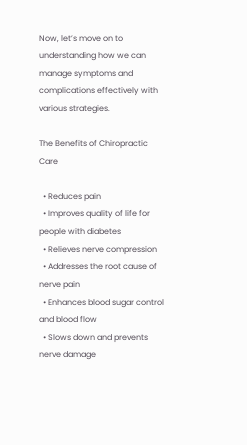Now, let’s move on to understanding how we can manage symptoms and complications effectively with various strategies.

The Benefits of Chiropractic Care

  • Reduces pain
  • Improves quality of life for people with diabetes
  • Relieves nerve compression
  • Addresses the root cause of nerve pain
  • Enhances blood sugar control and blood flow
  • Slows down and prevents nerve damage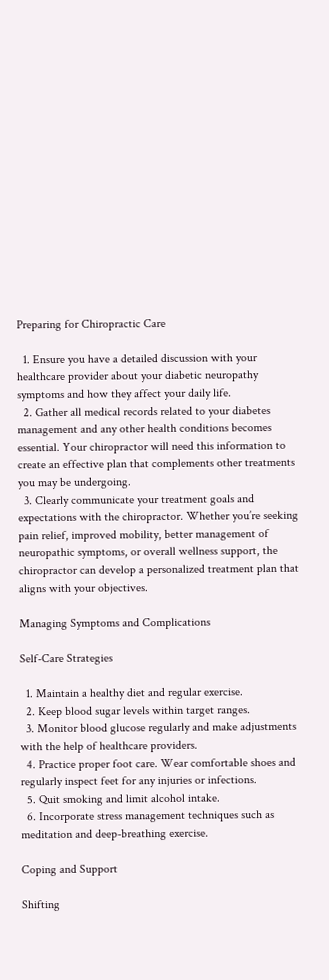Preparing for Chiropractic Care

  1. Ensure you have a detailed discussion with your healthcare provider about your diabetic neuropathy symptoms and how they affect your daily life.
  2. Gather all medical records related to your diabetes management and any other health conditions becomes essential. Your chiropractor will need this information to create an effective plan that complements other treatments you may be undergoing.
  3. Clearly communicate your treatment goals and expectations with the chiropractor. Whether you’re seeking pain relief, improved mobility, better management of neuropathic symptoms, or overall wellness support, the chiropractor can develop a personalized treatment plan that aligns with your objectives.

Managing Symptoms and Complications

Self-Care Strategies

  1. Maintain a healthy diet and regular exercise.
  2. Keep blood sugar levels within target ranges.
  3. Monitor blood glucose regularly and make adjustments with the help of healthcare providers.
  4. Practice proper foot care. Wear comfortable shoes and regularly inspect feet for any injuries or infections.
  5. Quit smoking and limit alcohol intake.
  6. Incorporate stress management techniques such as meditation and deep-breathing exercise.

Coping and Support

Shifting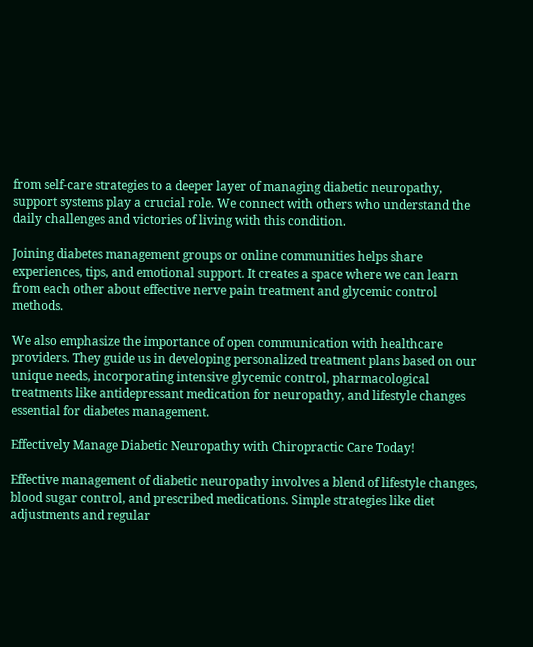from self-care strategies to a deeper layer of managing diabetic neuropathy, support systems play a crucial role. We connect with others who understand the daily challenges and victories of living with this condition.

Joining diabetes management groups or online communities helps share experiences, tips, and emotional support. It creates a space where we can learn from each other about effective nerve pain treatment and glycemic control methods.

We also emphasize the importance of open communication with healthcare providers. They guide us in developing personalized treatment plans based on our unique needs, incorporating intensive glycemic control, pharmacological treatments like antidepressant medication for neuropathy, and lifestyle changes essential for diabetes management.

Effectively Manage Diabetic Neuropathy with Chiropractic Care Today!

Effective management of diabetic neuropathy involves a blend of lifestyle changes, blood sugar control, and prescribed medications. Simple strategies like diet adjustments and regular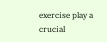exercise play a crucial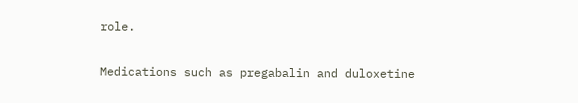role.

Medications such as pregabalin and duloxetine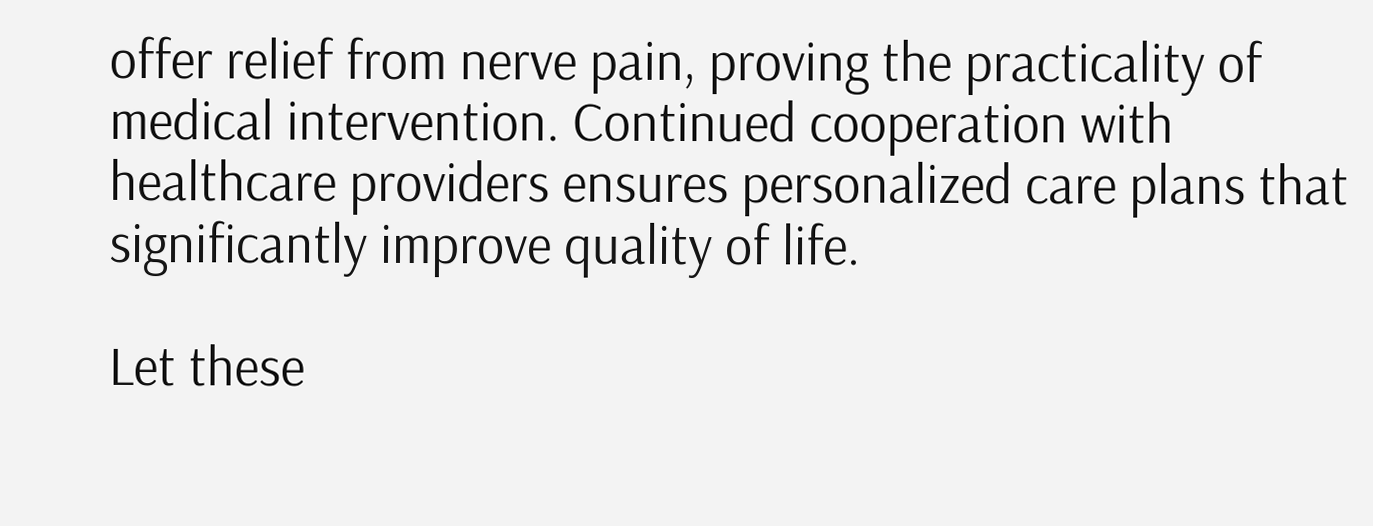offer relief from nerve pain, proving the practicality of medical intervention. Continued cooperation with healthcare providers ensures personalized care plans that significantly improve quality of life.

Let these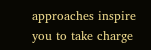approaches inspire you to take charge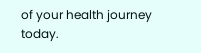of your health journey today.